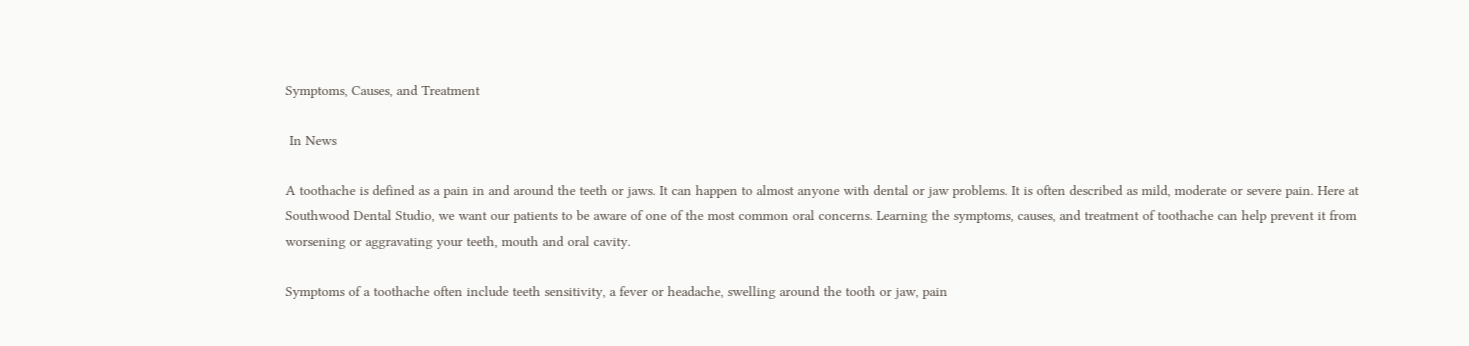Symptoms, Causes, and Treatment

 In News

A toothache is defined as a pain in and around the teeth or jaws. It can happen to almost anyone with dental or jaw problems. It is often described as mild, moderate or severe pain. Here at Southwood Dental Studio, we want our patients to be aware of one of the most common oral concerns. Learning the symptoms, causes, and treatment of toothache can help prevent it from worsening or aggravating your teeth, mouth and oral cavity.

Symptoms of a toothache often include teeth sensitivity, a fever or headache, swelling around the tooth or jaw, pain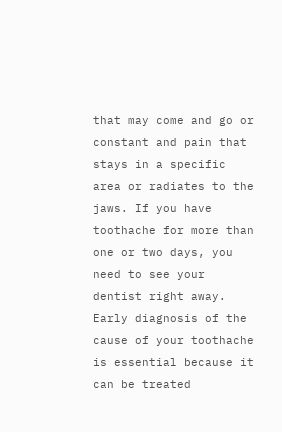that may come and go or constant and pain that stays in a specific area or radiates to the jaws. If you have toothache for more than one or two days, you need to see your dentist right away. Early diagnosis of the cause of your toothache is essential because it can be treated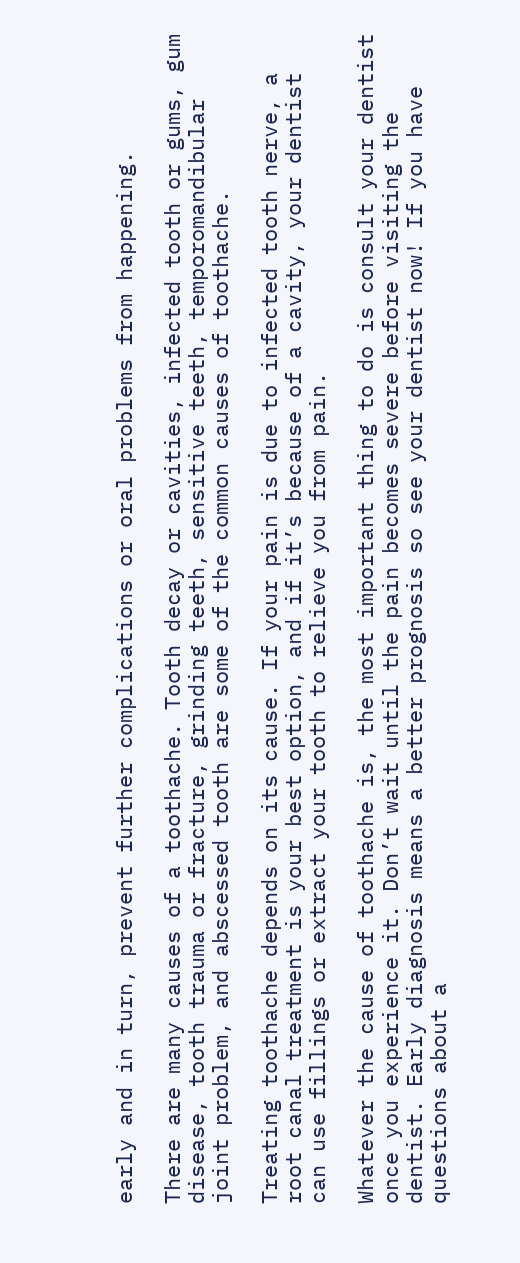early and in turn, prevent further complications or oral problems from happening.

There are many causes of a toothache. Tooth decay or cavities, infected tooth or gums, gum disease, tooth trauma or fracture, grinding teeth, sensitive teeth, temporomandibular joint problem, and abscessed tooth are some of the common causes of toothache.

Treating toothache depends on its cause. If your pain is due to infected tooth nerve, a root canal treatment is your best option, and if it’s because of a cavity, your dentist can use fillings or extract your tooth to relieve you from pain.

Whatever the cause of toothache is, the most important thing to do is consult your dentist once you experience it. Don’t wait until the pain becomes severe before visiting the dentist. Early diagnosis means a better prognosis so see your dentist now! If you have questions about a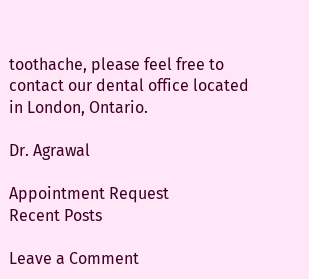toothache, please feel free to contact our dental office located in London, Ontario.

Dr. Agrawal

Appointment Request
Recent Posts

Leave a Comment